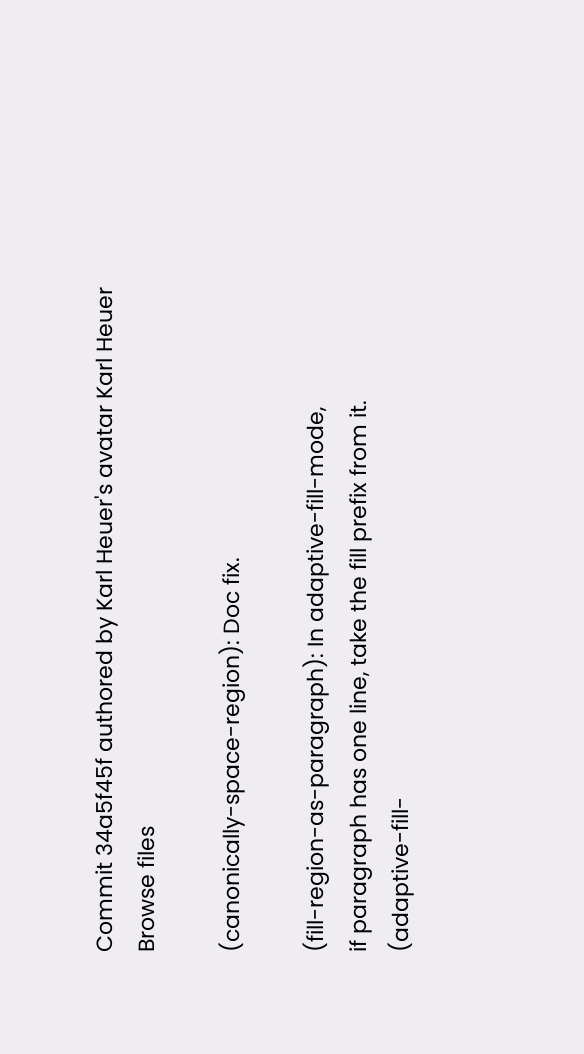Commit 34a5f45f authored by Karl Heuer's avatar Karl Heuer
Browse files

(canonically-space-region): Doc fix.

(fill-region-as-paragraph): In adaptive-fill-mode,
if paragraph has one line, take the fill prefix from it.
(adaptive-fill-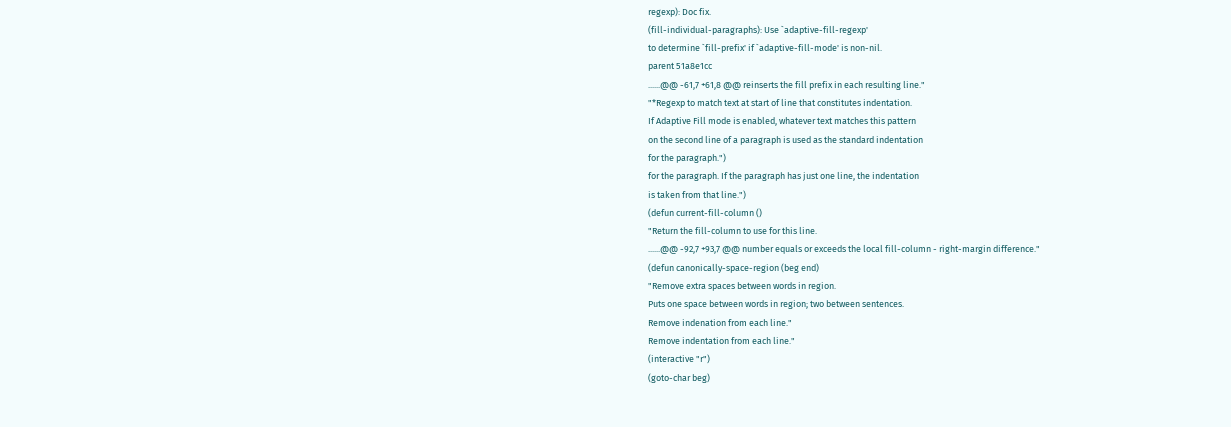regexp): Doc fix.
(fill-individual-paragraphs): Use `adaptive-fill-regexp'
to determine `fill-prefix' if `adaptive-fill-mode' is non-nil.
parent 51a8e1cc
......@@ -61,7 +61,8 @@ reinserts the fill prefix in each resulting line."
"*Regexp to match text at start of line that constitutes indentation.
If Adaptive Fill mode is enabled, whatever text matches this pattern
on the second line of a paragraph is used as the standard indentation
for the paragraph.")
for the paragraph. If the paragraph has just one line, the indentation
is taken from that line.")
(defun current-fill-column ()
"Return the fill-column to use for this line.
......@@ -92,7 +93,7 @@ number equals or exceeds the local fill-column - right-margin difference."
(defun canonically-space-region (beg end)
"Remove extra spaces between words in region.
Puts one space between words in region; two between sentences.
Remove indenation from each line."
Remove indentation from each line."
(interactive "r")
(goto-char beg)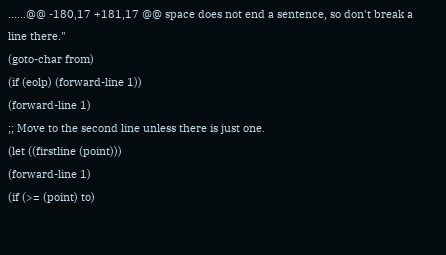......@@ -180,17 +181,17 @@ space does not end a sentence, so don't break a line there."
(goto-char from)
(if (eolp) (forward-line 1))
(forward-line 1)
;; Move to the second line unless there is just one.
(let ((firstline (point)))
(forward-line 1)
(if (>= (point) to)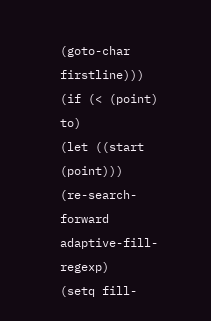(goto-char firstline)))
(if (< (point) to)
(let ((start (point)))
(re-search-forward adaptive-fill-regexp)
(setq fill-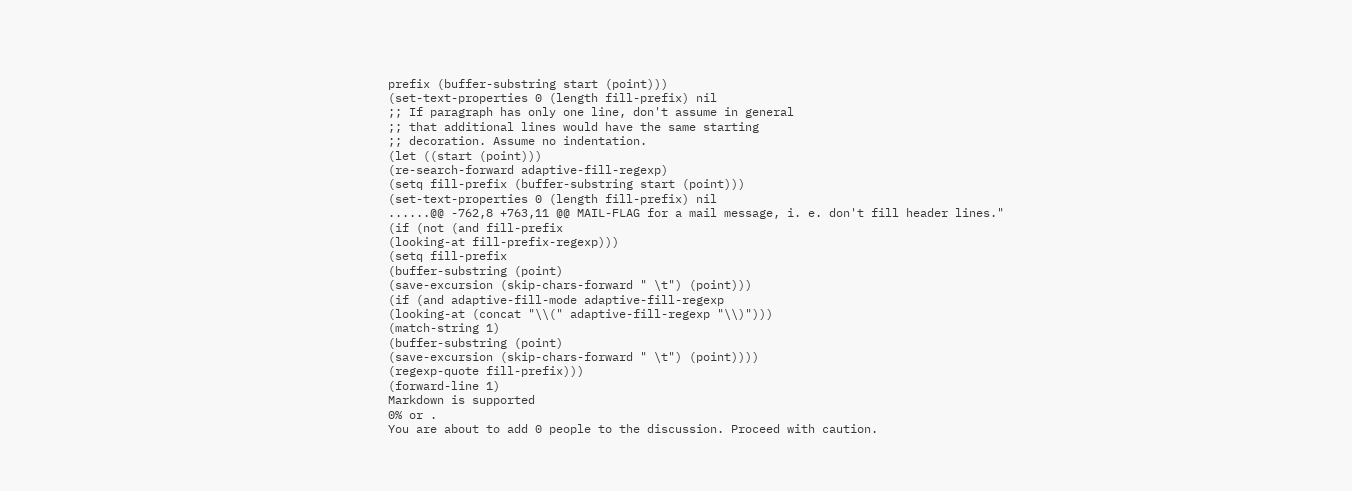prefix (buffer-substring start (point)))
(set-text-properties 0 (length fill-prefix) nil
;; If paragraph has only one line, don't assume in general
;; that additional lines would have the same starting
;; decoration. Assume no indentation.
(let ((start (point)))
(re-search-forward adaptive-fill-regexp)
(setq fill-prefix (buffer-substring start (point)))
(set-text-properties 0 (length fill-prefix) nil
......@@ -762,8 +763,11 @@ MAIL-FLAG for a mail message, i. e. don't fill header lines."
(if (not (and fill-prefix
(looking-at fill-prefix-regexp)))
(setq fill-prefix
(buffer-substring (point)
(save-excursion (skip-chars-forward " \t") (point)))
(if (and adaptive-fill-mode adaptive-fill-regexp
(looking-at (concat "\\(" adaptive-fill-regexp "\\)")))
(match-string 1)
(buffer-substring (point)
(save-excursion (skip-chars-forward " \t") (point))))
(regexp-quote fill-prefix)))
(forward-line 1)
Markdown is supported
0% or .
You are about to add 0 people to the discussion. Proceed with caution.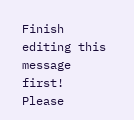Finish editing this message first!
Please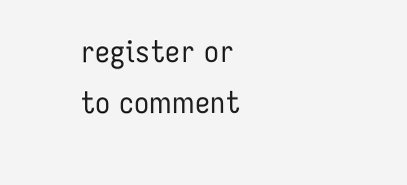register or to comment